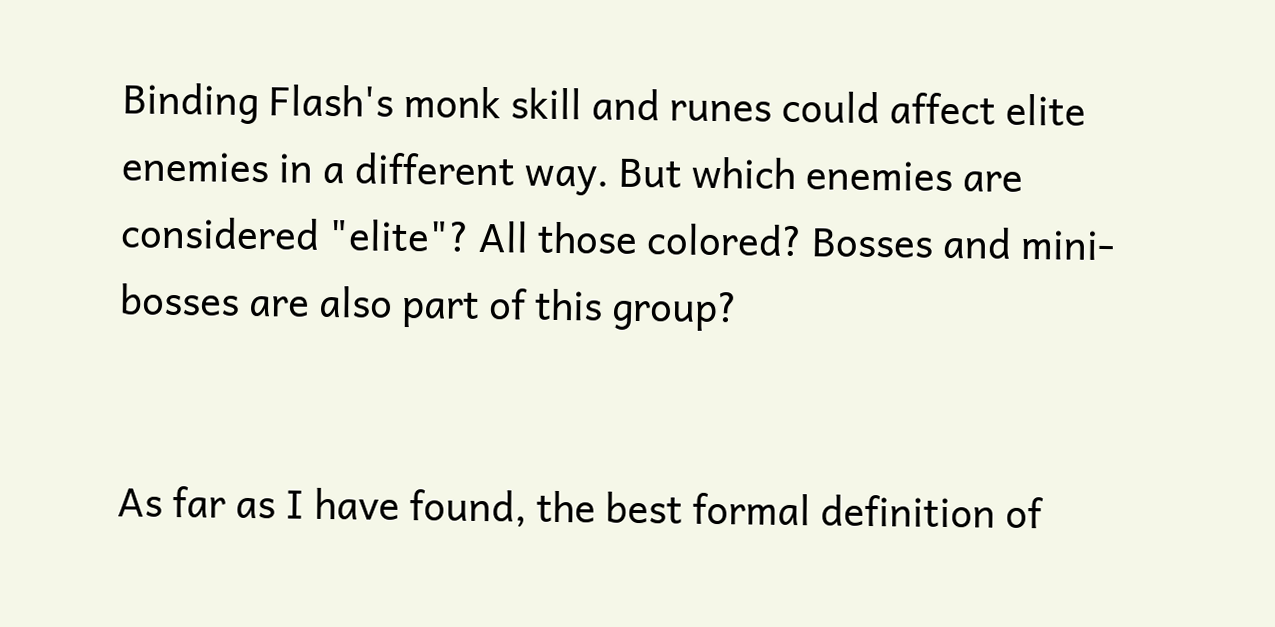Binding Flash's monk skill and runes could affect elite enemies in a different way. But which enemies are considered "elite"? All those colored? Bosses and mini-bosses are also part of this group?


As far as I have found, the best formal definition of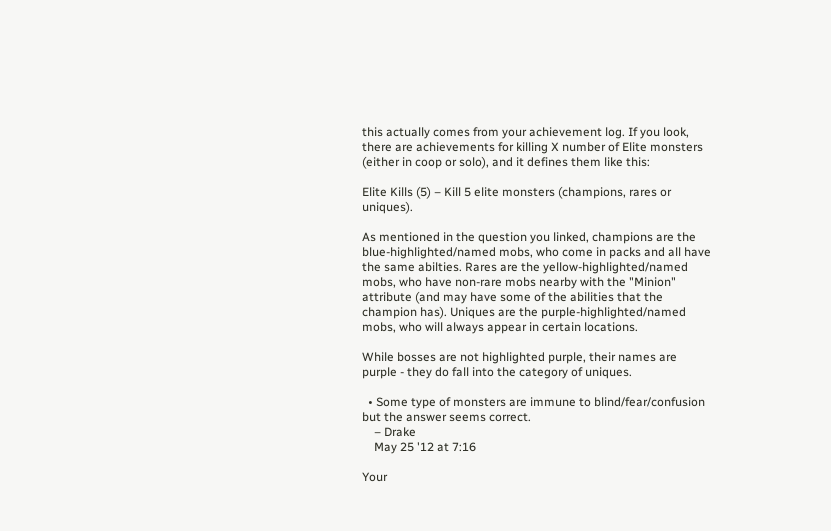this actually comes from your achievement log. If you look, there are achievements for killing X number of Elite monsters (either in coop or solo), and it defines them like this:

Elite Kills (5) – Kill 5 elite monsters (champions, rares or uniques).

As mentioned in the question you linked, champions are the blue-highlighted/named mobs, who come in packs and all have the same abilties. Rares are the yellow-highlighted/named mobs, who have non-rare mobs nearby with the "Minion" attribute (and may have some of the abilities that the champion has). Uniques are the purple-highlighted/named mobs, who will always appear in certain locations.

While bosses are not highlighted purple, their names are purple - they do fall into the category of uniques.

  • Some type of monsters are immune to blind/fear/confusion but the answer seems correct.
    – Drake
    May 25 '12 at 7:16

Your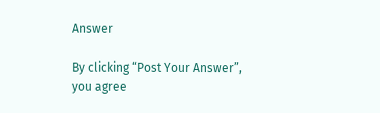Answer

By clicking “Post Your Answer”, you agree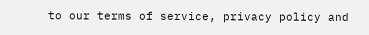to our terms of service, privacy policy and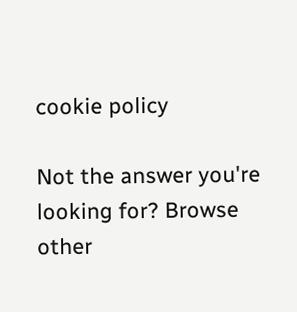cookie policy

Not the answer you're looking for? Browse other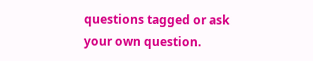questions tagged or ask your own question.